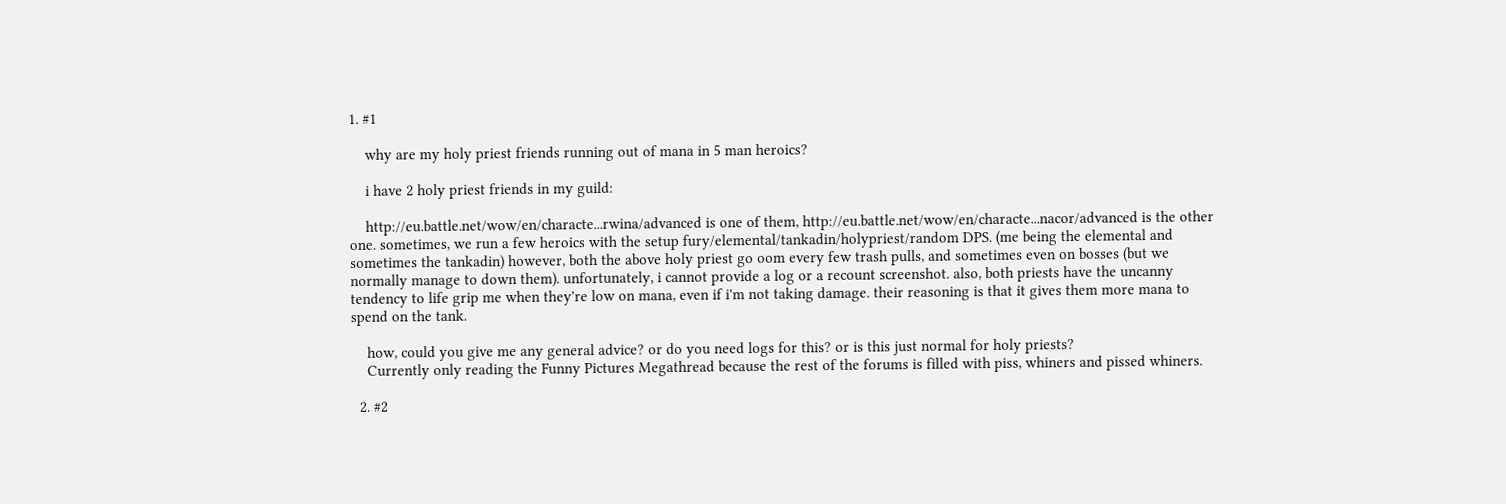1. #1

    why are my holy priest friends running out of mana in 5 man heroics?

    i have 2 holy priest friends in my guild:

    http://eu.battle.net/wow/en/characte...rwina/advanced is one of them, http://eu.battle.net/wow/en/characte...nacor/advanced is the other one. sometimes, we run a few heroics with the setup fury/elemental/tankadin/holypriest/random DPS. (me being the elemental and sometimes the tankadin) however, both the above holy priest go oom every few trash pulls, and sometimes even on bosses (but we normally manage to down them). unfortunately, i cannot provide a log or a recount screenshot. also, both priests have the uncanny tendency to life grip me when they're low on mana, even if i'm not taking damage. their reasoning is that it gives them more mana to spend on the tank.

    how, could you give me any general advice? or do you need logs for this? or is this just normal for holy priests?
    Currently only reading the Funny Pictures Megathread because the rest of the forums is filled with piss, whiners and pissed whiners.

  2. #2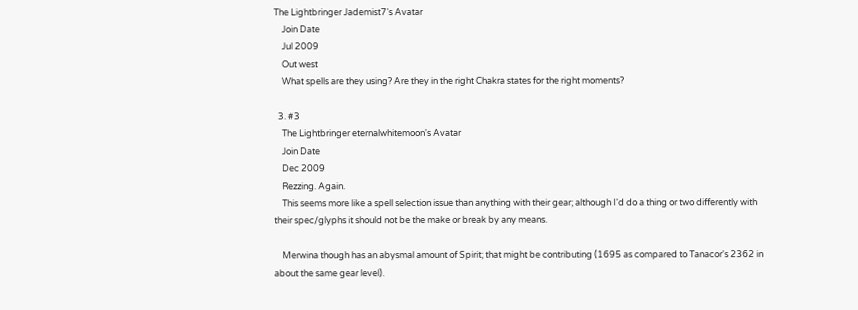The Lightbringer Jademist7's Avatar
    Join Date
    Jul 2009
    Out west
    What spells are they using? Are they in the right Chakra states for the right moments?

  3. #3
    The Lightbringer eternalwhitemoon's Avatar
    Join Date
    Dec 2009
    Rezzing. Again.
    This seems more like a spell selection issue than anything with their gear; although I'd do a thing or two differently with their spec/glyphs it should not be the make or break by any means.

    Merwina though has an abysmal amount of Spirit; that might be contributing (1695 as compared to Tanacor's 2362 in about the same gear level).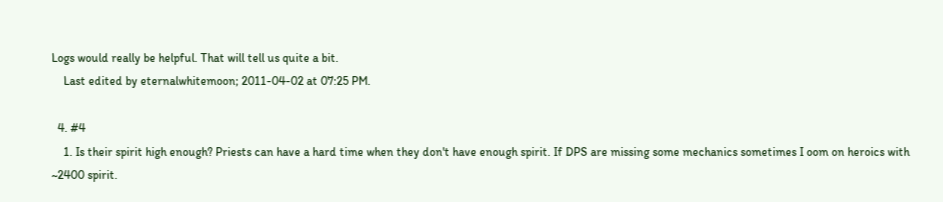Logs would really be helpful. That will tell us quite a bit.
    Last edited by eternalwhitemoon; 2011-04-02 at 07:25 PM.

  4. #4
    1. Is their spirit high enough? Priests can have a hard time when they don't have enough spirit. If DPS are missing some mechanics sometimes I oom on heroics with ~2400 spirit.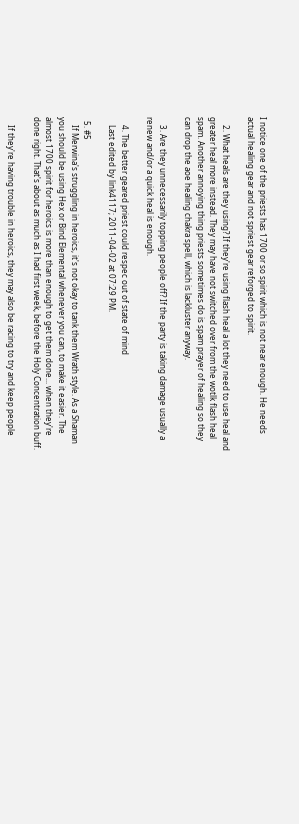I notice one of the priests has 1700 or so spirit which is not near enough. He needs actual healing gear and not spriest gear reforged to spirit.

    2. What heals are they using? If they're using flash heal a lot they need to use heal and greater heal more instead. They may have not switched over from the wotlk flash heal spam. Another annoying thing priests sometimes do is spam prayer of healing so they can drop the aoe healing chakra spell, which is lackluster anyway.

    3. Are they unnecessarily topping people off? If the party is taking damage usually a renew and/or a quick heal is enough.

    4. The better geared priest could respec out of state of mind
    Last edited by link4117; 2011-04-02 at 07:29 PM.

  5. #5
    If Merwina's struggling in heroics, it's not okay to tank them Wrath style. As a Shaman you should be using Hex or Bind Elemental whenever you can, to make it easier. The almost 1700 spirit for heroics is more than enough to get them done... when they're done right. That's about as much as I had first week, before the Holy Concentration buff.

    If they're having trouble in heroics, they may also be racing to try and keep people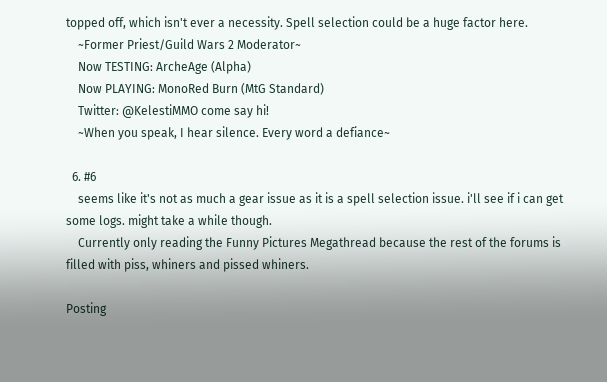topped off, which isn't ever a necessity. Spell selection could be a huge factor here.
    ~Former Priest/Guild Wars 2 Moderator~
    Now TESTING: ArcheAge (Alpha)
    Now PLAYING: MonoRed Burn (MtG Standard)
    Twitter: @KelestiMMO come say hi!
    ~When you speak, I hear silence. Every word a defiance~

  6. #6
    seems like it's not as much a gear issue as it is a spell selection issue. i'll see if i can get some logs. might take a while though.
    Currently only reading the Funny Pictures Megathread because the rest of the forums is filled with piss, whiners and pissed whiners.

Posting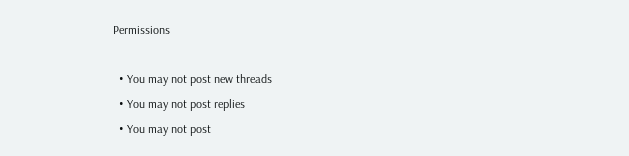Permissions

  • You may not post new threads
  • You may not post replies
  • You may not post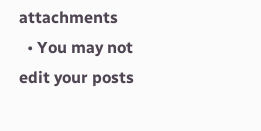attachments
  • You may not edit your posts